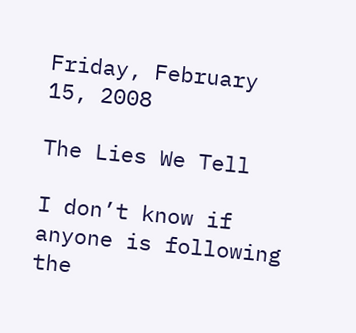Friday, February 15, 2008

The Lies We Tell

I don’t know if anyone is following the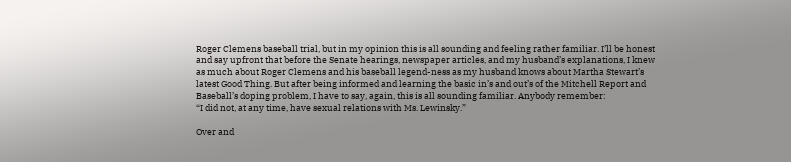Roger Clemens baseball trial, but in my opinion this is all sounding and feeling rather familiar. I’ll be honest and say upfront that before the Senate hearings, newspaper articles, and my husband’s explanations, I knew as much about Roger Clemens and his baseball legend-ness as my husband knows about Martha Stewart’s latest Good Thing. But after being informed and learning the basic in’s and out’s of the Mitchell Report and Baseball’s doping problem, I have to say, again, this is all sounding familiar. Anybody remember:
“I did not, at any time, have sexual relations with Ms. Lewinsky.”

Over and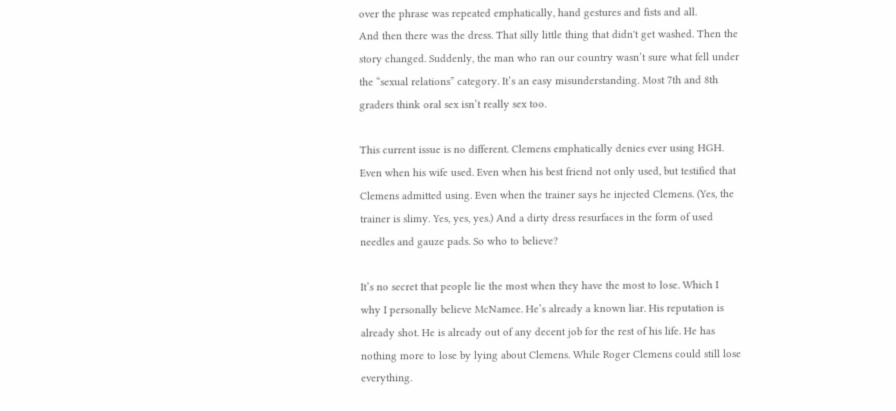over the phrase was repeated emphatically, hand gestures and fists and all.
And then there was the dress. That silly little thing that didn't get washed. Then the story changed. Suddenly, the man who ran our country wasn’t sure what fell under the “sexual relations” category. It’s an easy misunderstanding. Most 7th and 8th graders think oral sex isn’t really sex too.

This current issue is no different. Clemens emphatically denies ever using HGH. Even when his wife used. Even when his best friend not only used, but testified that Clemens admitted using. Even when the trainer says he injected Clemens. (Yes, the trainer is slimy. Yes, yes, yes.) And a dirty dress resurfaces in the form of used needles and gauze pads. So who to believe?

It’s no secret that people lie the most when they have the most to lose. Which I why I personally believe McNamee. He’s already a known liar. His reputation is already shot. He is already out of any decent job for the rest of his life. He has nothing more to lose by lying about Clemens. While Roger Clemens could still lose everything.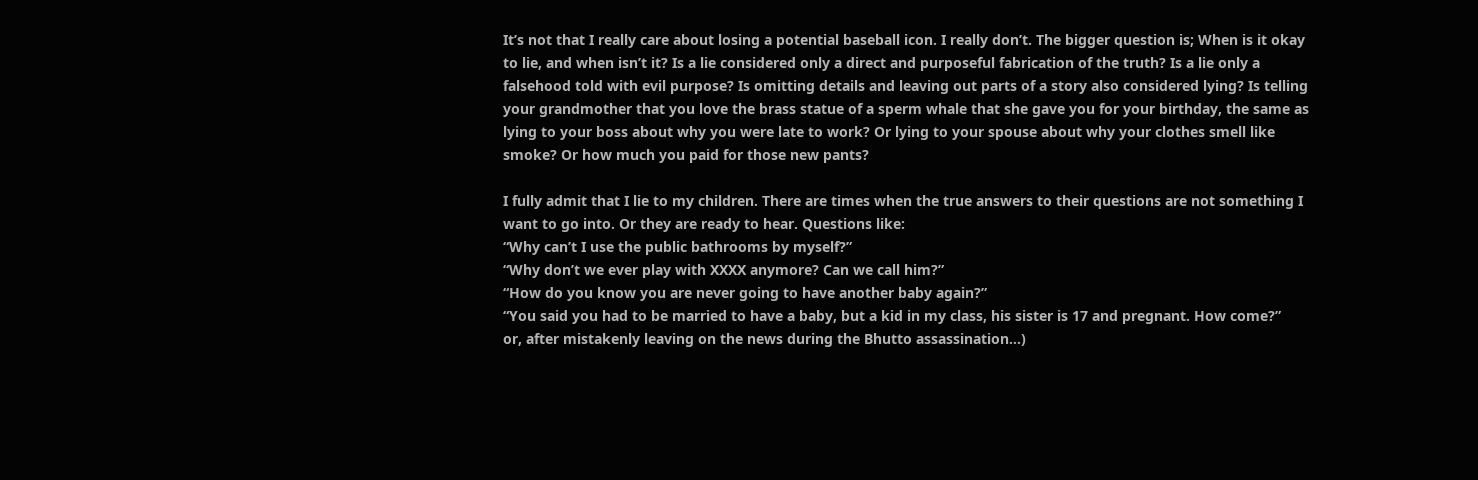It’s not that I really care about losing a potential baseball icon. I really don’t. The bigger question is; When is it okay to lie, and when isn’t it? Is a lie considered only a direct and purposeful fabrication of the truth? Is a lie only a falsehood told with evil purpose? Is omitting details and leaving out parts of a story also considered lying? Is telling your grandmother that you love the brass statue of a sperm whale that she gave you for your birthday, the same as lying to your boss about why you were late to work? Or lying to your spouse about why your clothes smell like smoke? Or how much you paid for those new pants?

I fully admit that I lie to my children. There are times when the true answers to their questions are not something I want to go into. Or they are ready to hear. Questions like:
“Why can’t I use the public bathrooms by myself?”
“Why don’t we ever play with XXXX anymore? Can we call him?”
“How do you know you are never going to have another baby again?”
“You said you had to be married to have a baby, but a kid in my class, his sister is 17 and pregnant. How come?”
or, after mistakenly leaving on the news during the Bhutto assassination…)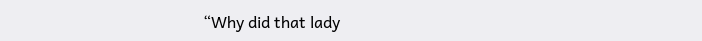“Why did that lady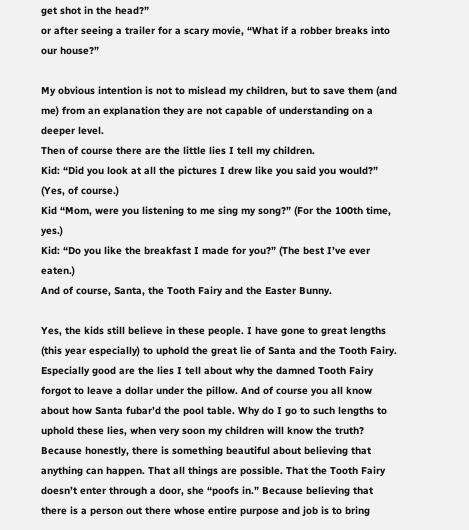get shot in the head?”
or after seeing a trailer for a scary movie, “What if a robber breaks into our house?”

My obvious intention is not to mislead my children, but to save them (and me) from an explanation they are not capable of understanding on a deeper level.
Then of course there are the little lies I tell my children.
Kid: “Did you look at all the pictures I drew like you said you would?” (Yes, of course.)
Kid “Mom, were you listening to me sing my song?” (For the 100th time, yes.)
Kid: “Do you like the breakfast I made for you?” (The best I’ve ever eaten.)
And of course, Santa, the Tooth Fairy and the Easter Bunny.

Yes, the kids still believe in these people. I have gone to great lengths (this year especially) to uphold the great lie of Santa and the Tooth Fairy. Especially good are the lies I tell about why the damned Tooth Fairy forgot to leave a dollar under the pillow. And of course you all know about how Santa fubar’d the pool table. Why do I go to such lengths to uphold these lies, when very soon my children will know the truth? Because honestly, there is something beautiful about believing that anything can happen. That all things are possible. That the Tooth Fairy doesn’t enter through a door, she “poofs in.” Because believing that there is a person out there whose entire purpose and job is to bring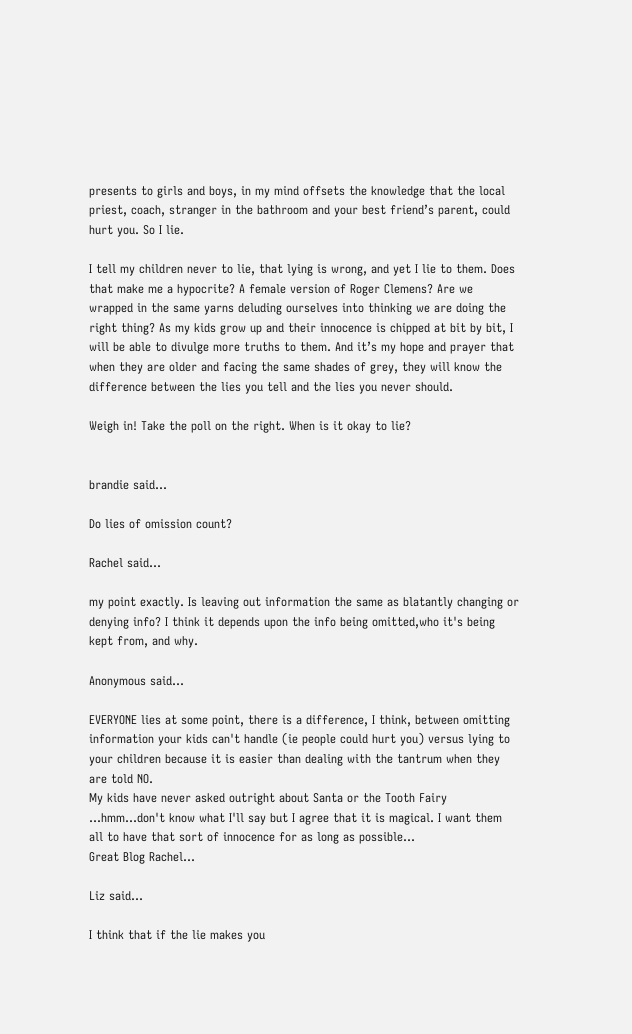presents to girls and boys, in my mind offsets the knowledge that the local priest, coach, stranger in the bathroom and your best friend’s parent, could hurt you. So I lie.

I tell my children never to lie, that lying is wrong, and yet I lie to them. Does that make me a hypocrite? A female version of Roger Clemens? Are we wrapped in the same yarns deluding ourselves into thinking we are doing the right thing? As my kids grow up and their innocence is chipped at bit by bit, I will be able to divulge more truths to them. And it’s my hope and prayer that when they are older and facing the same shades of grey, they will know the difference between the lies you tell and the lies you never should.

Weigh in! Take the poll on the right. When is it okay to lie?


brandie said...

Do lies of omission count?

Rachel said...

my point exactly. Is leaving out information the same as blatantly changing or denying info? I think it depends upon the info being omitted,who it's being kept from, and why.

Anonymous said...

EVERYONE lies at some point, there is a difference, I think, between omitting information your kids can't handle (ie people could hurt you) versus lying to your children because it is easier than dealing with the tantrum when they are told NO.
My kids have never asked outright about Santa or the Tooth Fairy ...hmm...don't know what I'll say but I agree that it is magical. I want them all to have that sort of innocence for as long as possible...
Great Blog Rachel...

Liz said...

I think that if the lie makes you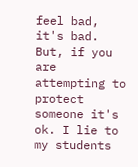feel bad, it's bad. But, if you are attempting to protect someone it's ok. I lie to my students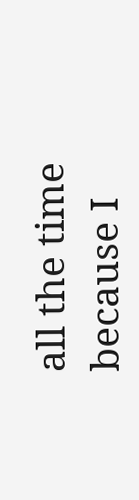all the time because I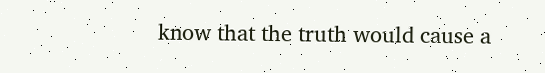know that the truth would cause a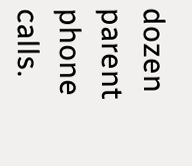dozen parent phone calls.